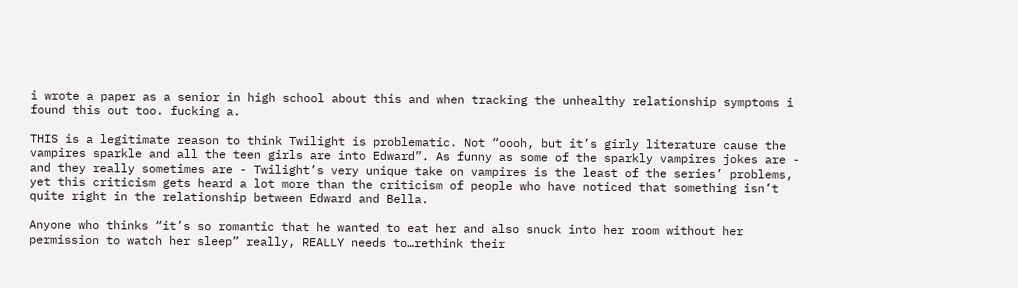i wrote a paper as a senior in high school about this and when tracking the unhealthy relationship symptoms i found this out too. fucking a.

THIS is a legitimate reason to think Twilight is problematic. Not “oooh, but it’s girly literature cause the vampires sparkle and all the teen girls are into Edward”. As funny as some of the sparkly vampires jokes are - and they really sometimes are - Twilight’s very unique take on vampires is the least of the series’ problems, yet this criticism gets heard a lot more than the criticism of people who have noticed that something isn’t quite right in the relationship between Edward and Bella.

Anyone who thinks “it’s so romantic that he wanted to eat her and also snuck into her room without her permission to watch her sleep” really, REALLY needs to…rethink their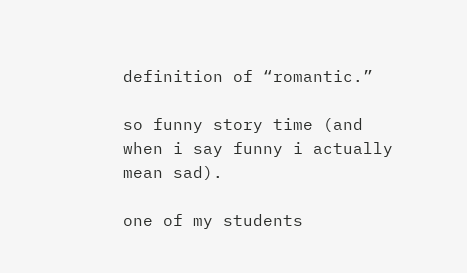definition of “romantic.”

so funny story time (and when i say funny i actually mean sad).

one of my students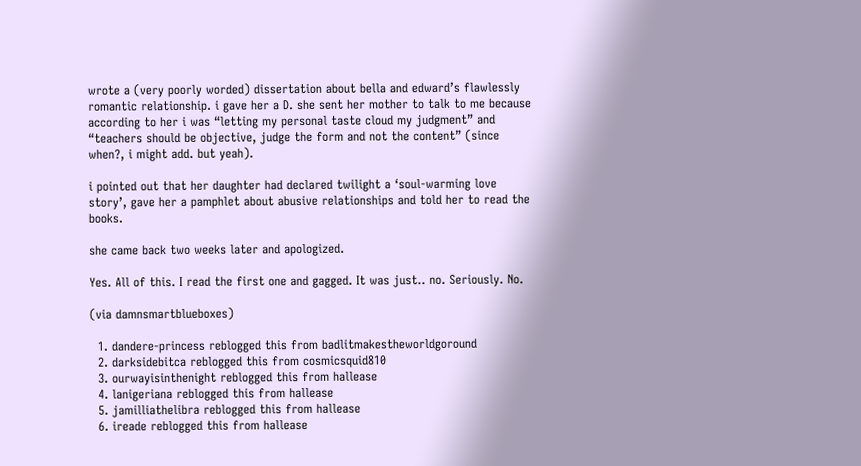wrote a (very poorly worded) dissertation about bella and edward’s flawlessly romantic relationship. i gave her a D. she sent her mother to talk to me because according to her i was “letting my personal taste cloud my judgment” and “teachers should be objective, judge the form and not the content” (since when?, i might add. but yeah).

i pointed out that her daughter had declared twilight a ‘soul-warming love story’, gave her a pamphlet about abusive relationships and told her to read the books.

she came back two weeks later and apologized.

Yes. All of this. I read the first one and gagged. It was just.. no. Seriously. No.

(via damnsmartblueboxes)

  1. dandere-princess reblogged this from badlitmakestheworldgoround
  2. darksidebitca reblogged this from cosmicsquid810
  3. ourwayisinthenight reblogged this from hallease
  4. lanigeriana reblogged this from hallease
  5. jamilliathelibra reblogged this from hallease
  6. ireade reblogged this from hallease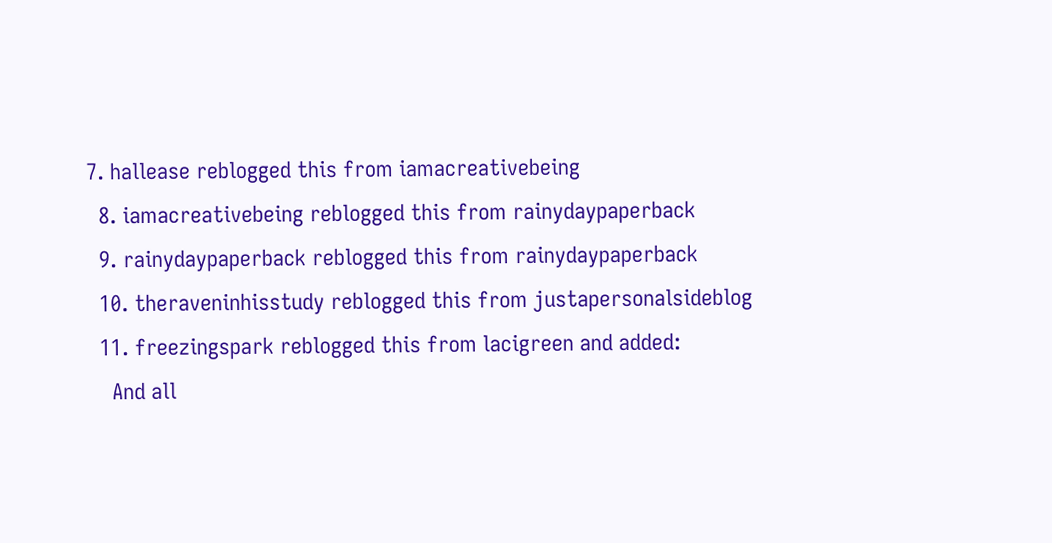7. hallease reblogged this from iamacreativebeing
  8. iamacreativebeing reblogged this from rainydaypaperback
  9. rainydaypaperback reblogged this from rainydaypaperback
  10. theraveninhisstudy reblogged this from justapersonalsideblog
  11. freezingspark reblogged this from lacigreen and added:
    And all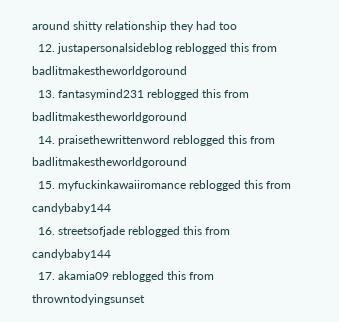around shitty relationship they had too
  12. justapersonalsideblog reblogged this from badlitmakestheworldgoround
  13. fantasymind231 reblogged this from badlitmakestheworldgoround
  14. praisethewrittenword reblogged this from badlitmakestheworldgoround
  15. myfuckinkawaiiromance reblogged this from candybaby144
  16. streetsofjade reblogged this from candybaby144
  17. akamia09 reblogged this from throwntodyingsunset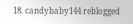18. candybaby144 reblogged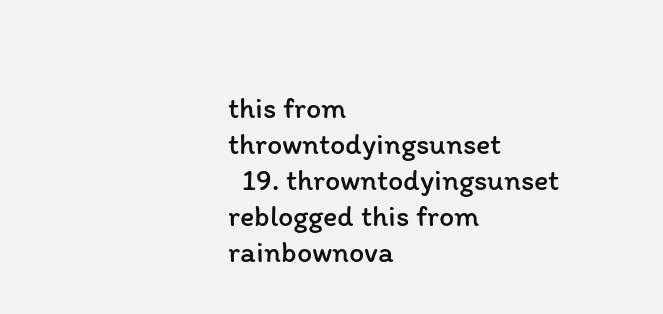this from throwntodyingsunset
  19. throwntodyingsunset reblogged this from rainbownova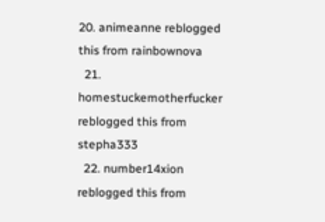20. animeanne reblogged this from rainbownova
  21. homestuckemotherfucker reblogged this from stepha333
  22. number14xion reblogged this from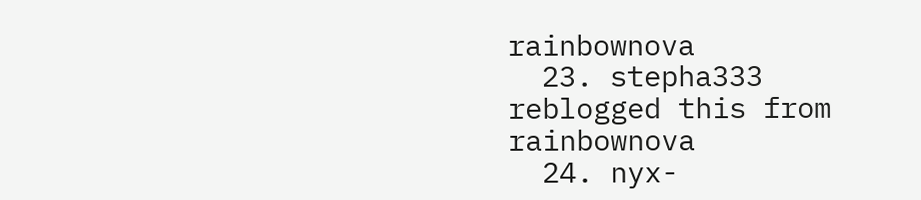rainbownova
  23. stepha333 reblogged this from rainbownova
  24. nyx-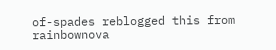of-spades reblogged this from rainbownova